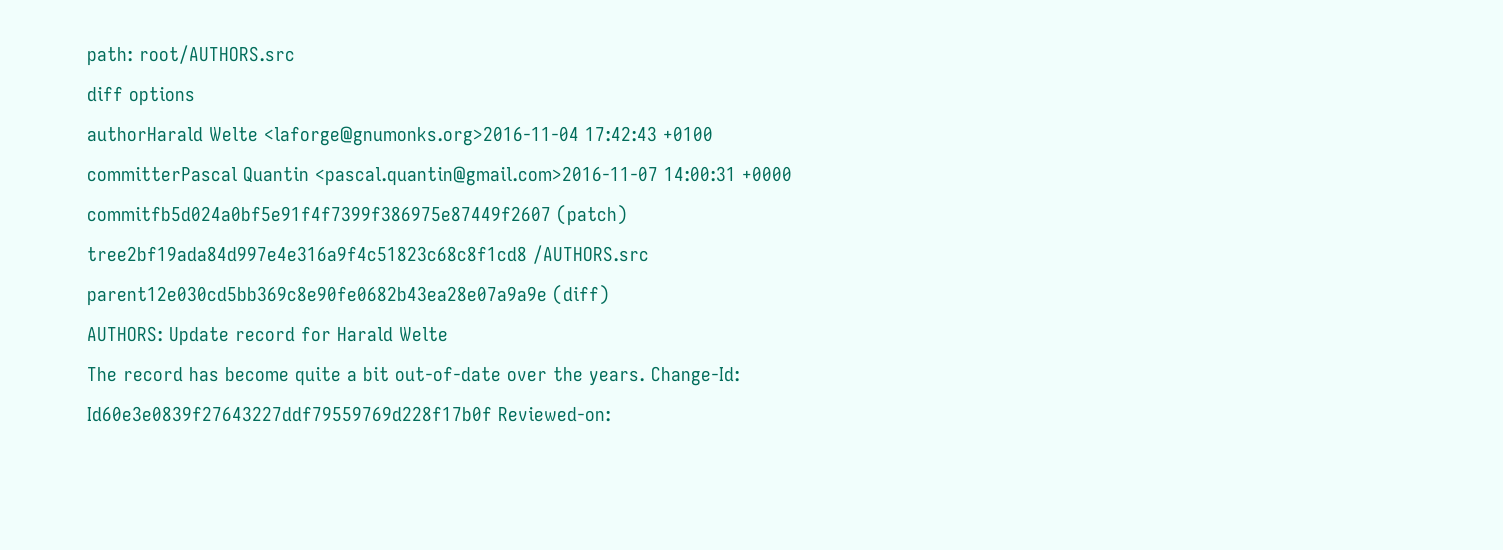path: root/AUTHORS.src
diff options
authorHarald Welte <laforge@gnumonks.org>2016-11-04 17:42:43 +0100
committerPascal Quantin <pascal.quantin@gmail.com>2016-11-07 14:00:31 +0000
commitfb5d024a0bf5e91f4f7399f386975e87449f2607 (patch)
tree2bf19ada84d997e4e316a9f4c51823c68c8f1cd8 /AUTHORS.src
parent12e030cd5bb369c8e90fe0682b43ea28e07a9a9e (diff)
AUTHORS: Update record for Harald Welte
The record has become quite a bit out-of-date over the years. Change-Id: Id60e3e0839f27643227ddf79559769d228f17b0f Reviewed-on: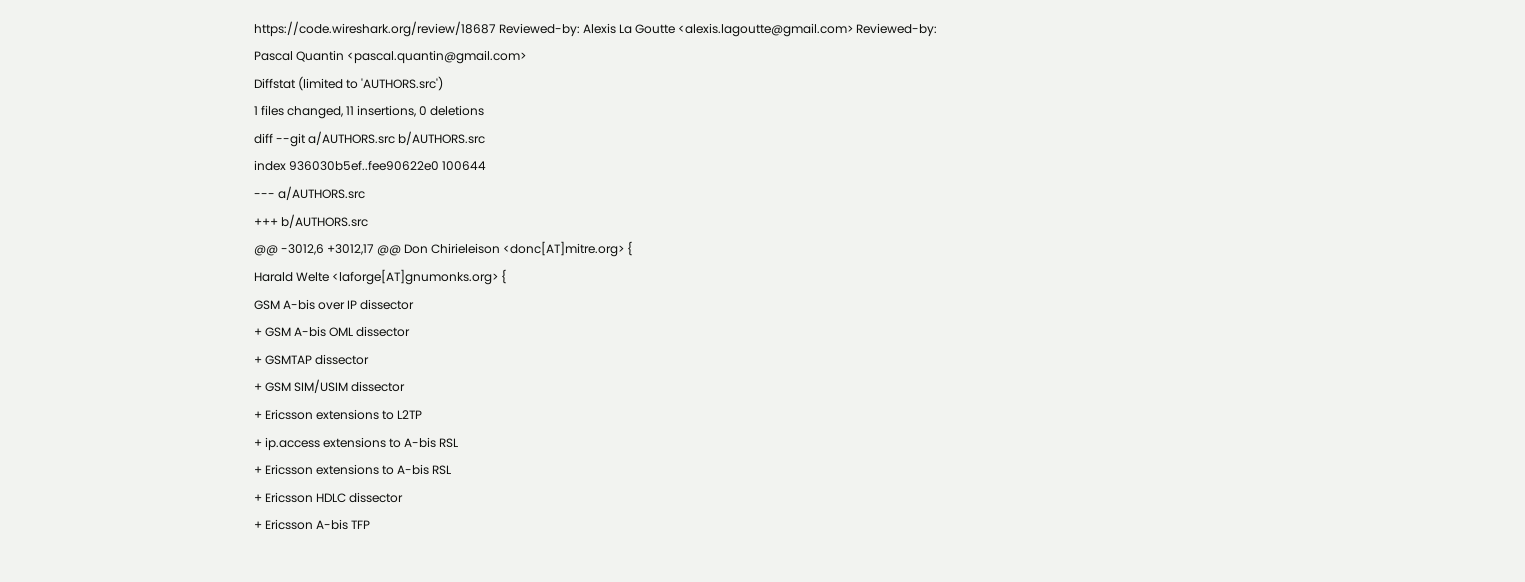https://code.wireshark.org/review/18687 Reviewed-by: Alexis La Goutte <alexis.lagoutte@gmail.com> Reviewed-by: Pascal Quantin <pascal.quantin@gmail.com>
Diffstat (limited to 'AUTHORS.src')
1 files changed, 11 insertions, 0 deletions
diff --git a/AUTHORS.src b/AUTHORS.src
index 936030b5ef..fee90622e0 100644
--- a/AUTHORS.src
+++ b/AUTHORS.src
@@ -3012,6 +3012,17 @@ Don Chirieleison <donc[AT]mitre.org> {
Harald Welte <laforge[AT]gnumonks.org> {
GSM A-bis over IP dissector
+ GSM A-bis OML dissector
+ GSMTAP dissector
+ GSM SIM/USIM dissector
+ Ericsson extensions to L2TP
+ ip.access extensions to A-bis RSL
+ Ericsson extensions to A-bis RSL
+ Ericsson HDLC dissector
+ Ericsson A-bis TFP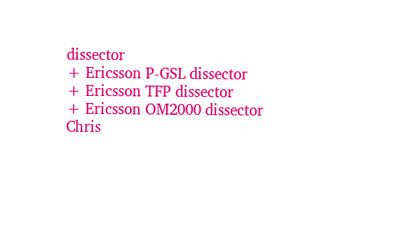dissector
+ Ericsson P-GSL dissector
+ Ericsson TFP dissector
+ Ericsson OM2000 dissector
Chris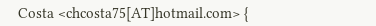Costa <chcosta75[AT]hotmail.com> {